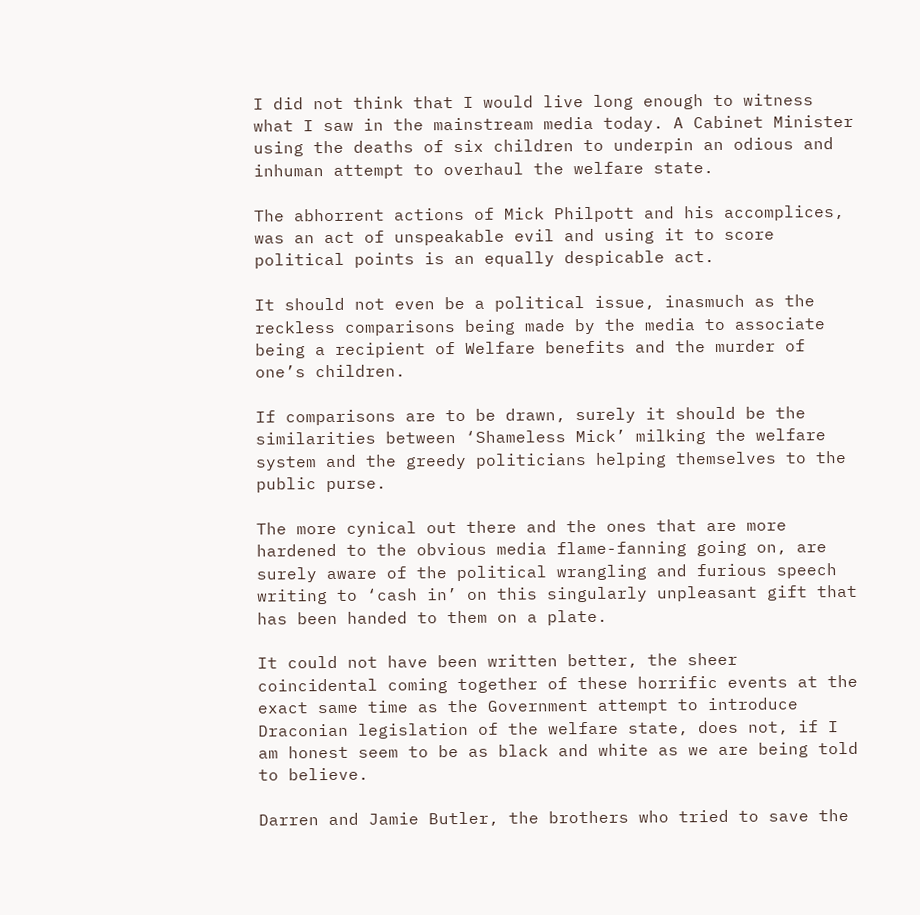I did not think that I would live long enough to witness what I saw in the mainstream media today. A Cabinet Minister using the deaths of six children to underpin an odious and inhuman attempt to overhaul the welfare state.

The abhorrent actions of Mick Philpott and his accomplices, was an act of unspeakable evil and using it to score political points is an equally despicable act.

It should not even be a political issue, inasmuch as the reckless comparisons being made by the media to associate being a recipient of Welfare benefits and the murder of one’s children.

If comparisons are to be drawn, surely it should be the similarities between ‘Shameless Mick’ milking the welfare system and the greedy politicians helping themselves to the public purse.

The more cynical out there and the ones that are more hardened to the obvious media flame-fanning going on, are surely aware of the political wrangling and furious speech writing to ‘cash in’ on this singularly unpleasant gift that has been handed to them on a plate.

It could not have been written better, the sheer coincidental coming together of these horrific events at the exact same time as the Government attempt to introduce Draconian legislation of the welfare state, does not, if I am honest seem to be as black and white as we are being told to believe.

Darren and Jamie Butler, the brothers who tried to save the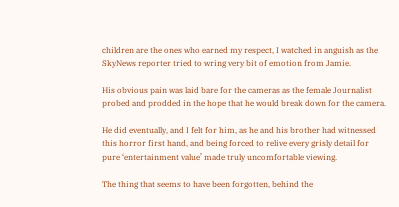children are the ones who earned my respect, I watched in anguish as the SkyNews reporter tried to wring very bit of emotion from Jamie.

His obvious pain was laid bare for the cameras as the female Journalist probed and prodded in the hope that he would break down for the camera.

He did eventually, and I felt for him, as he and his brother had witnessed this horror first hand, and being forced to relive every grisly detail for pure ‘entertainment value’ made truly uncomfortable viewing.

The thing that seems to have been forgotten, behind the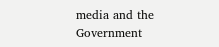media and the Government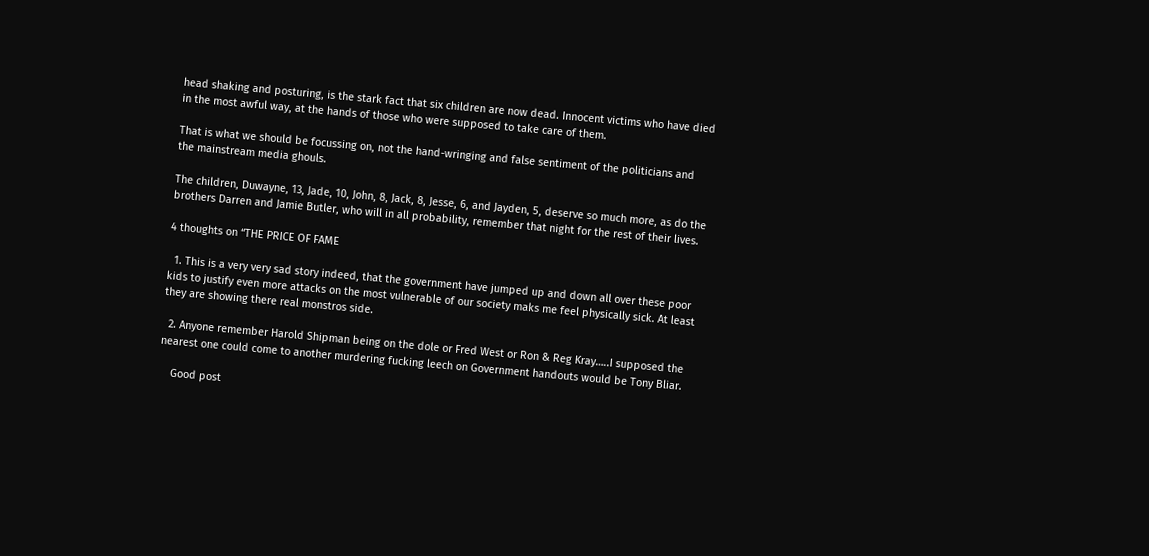head shaking and posturing, is the stark fact that six children are now dead. Innocent victims who have died in the most awful way, at the hands of those who were supposed to take care of them.

That is what we should be focussing on, not the hand-wringing and false sentiment of the politicians and the mainstream media ghouls.

The children, Duwayne, 13, Jade, 10, John, 8, Jack, 8, Jesse, 6, and Jayden, 5, deserve so much more, as do the brothers Darren and Jamie Butler, who will in all probability, remember that night for the rest of their lives.

4 thoughts on “THE PRICE OF FAME

  1. This is a very very sad story indeed, that the government have jumped up and down all over these poor kids to justify even more attacks on the most vulnerable of our society maks me feel physically sick. At least they are showing there real monstros side.

  2. Anyone remember Harold Shipman being on the dole or Fred West or Ron & Reg Kray…..I supposed the nearest one could come to another murdering fucking leech on Government handouts would be Tony Bliar.

    Good post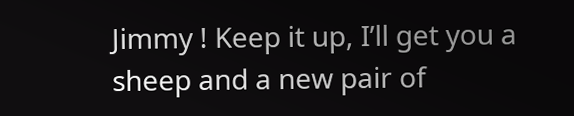Jimmy ! Keep it up, I’ll get you a sheep and a new pair of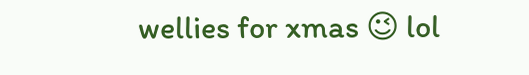wellies for xmas 😉 lol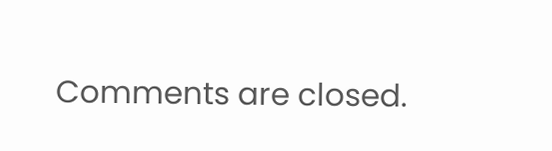Comments are closed.